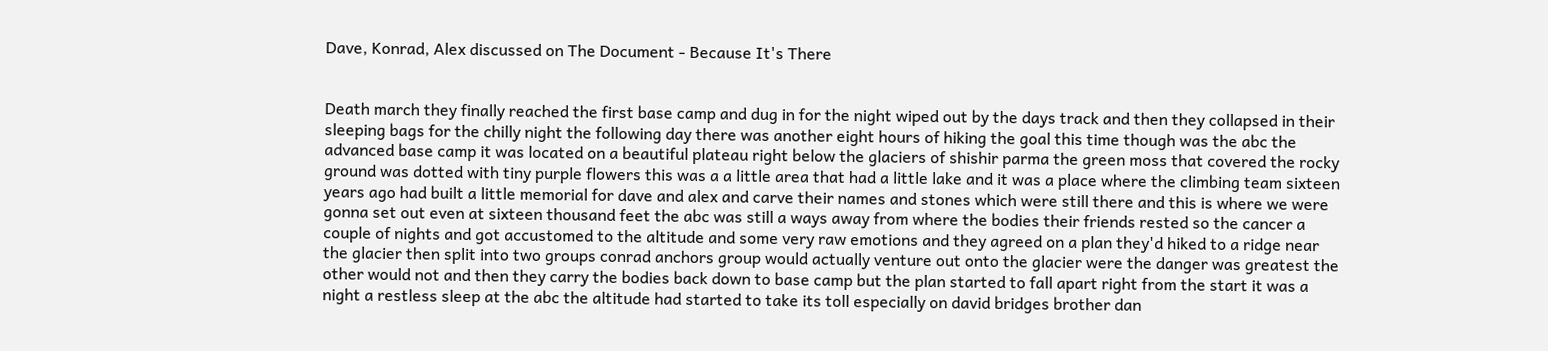Dave, Konrad, Alex discussed on The Document - Because It's There


Death march they finally reached the first base camp and dug in for the night wiped out by the days track and then they collapsed in their sleeping bags for the chilly night the following day there was another eight hours of hiking the goal this time though was the abc the advanced base camp it was located on a beautiful plateau right below the glaciers of shishir parma the green moss that covered the rocky ground was dotted with tiny purple flowers this was a a little area that had a little lake and it was a place where the climbing team sixteen years ago had built a little memorial for dave and alex and carve their names and stones which were still there and this is where we were gonna set out even at sixteen thousand feet the abc was still a ways away from where the bodies their friends rested so the cancer a couple of nights and got accustomed to the altitude and some very raw emotions and they agreed on a plan they'd hiked to a ridge near the glacier then split into two groups conrad anchors group would actually venture out onto the glacier were the danger was greatest the other would not and then they carry the bodies back down to base camp but the plan started to fall apart right from the start it was a night a restless sleep at the abc the altitude had started to take its toll especially on david bridges brother dan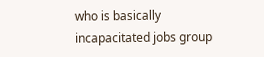who is basically incapacitated jobs group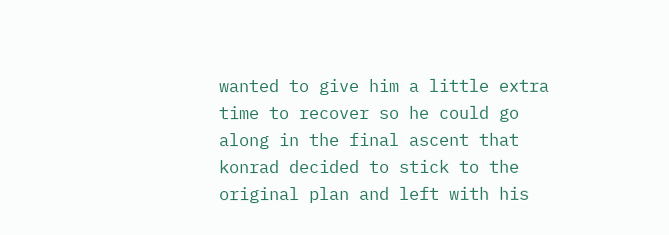wanted to give him a little extra time to recover so he could go along in the final ascent that konrad decided to stick to the original plan and left with his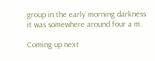group in the early morning darkness it was somewhere around four a m.

Coming up next